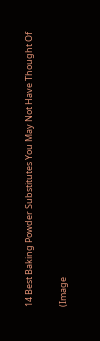14 Best Baking Powder Substitutes You May Not Have Thought Of

(Image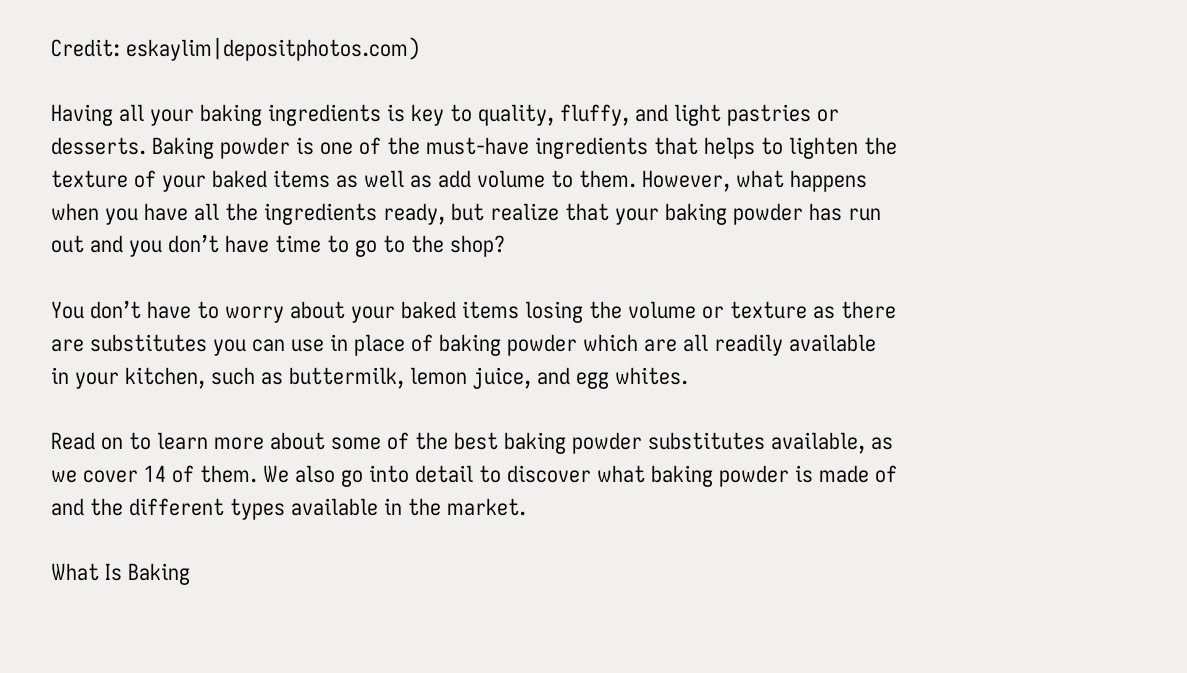Credit: eskaylim|depositphotos.com)

Having all your baking ingredients is key to quality, fluffy, and light pastries or desserts. Baking powder is one of the must-have ingredients that helps to lighten the texture of your baked items as well as add volume to them. However, what happens when you have all the ingredients ready, but realize that your baking powder has run out and you don’t have time to go to the shop?

You don’t have to worry about your baked items losing the volume or texture as there are substitutes you can use in place of baking powder which are all readily available in your kitchen, such as buttermilk, lemon juice, and egg whites.

Read on to learn more about some of the best baking powder substitutes available, as we cover 14 of them. We also go into detail to discover what baking powder is made of and the different types available in the market.

What Is Baking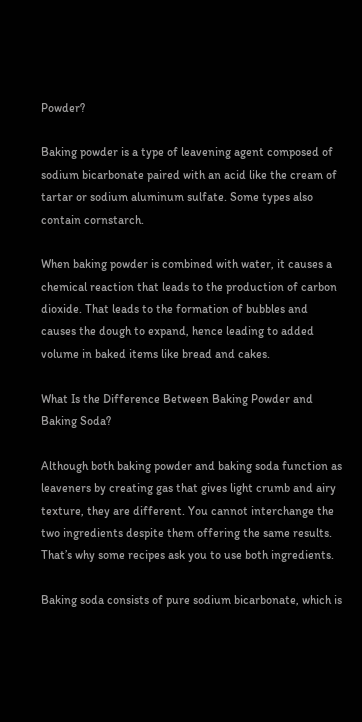Powder?

Baking powder is a type of leavening agent composed of sodium bicarbonate paired with an acid like the cream of tartar or sodium aluminum sulfate. Some types also contain cornstarch.

When baking powder is combined with water, it causes a chemical reaction that leads to the production of carbon dioxide. That leads to the formation of bubbles and causes the dough to expand, hence leading to added volume in baked items like bread and cakes.

What Is the Difference Between Baking Powder and Baking Soda?

Although both baking powder and baking soda function as leaveners by creating gas that gives light crumb and airy texture, they are different. You cannot interchange the two ingredients despite them offering the same results. That’s why some recipes ask you to use both ingredients.

Baking soda consists of pure sodium bicarbonate, which is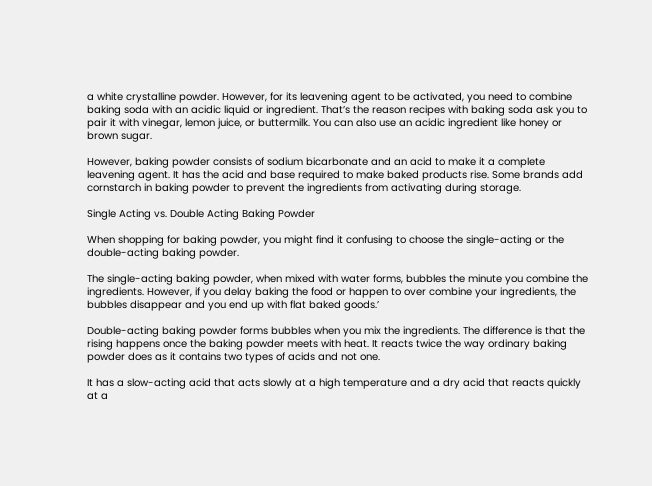a white crystalline powder. However, for its leavening agent to be activated, you need to combine baking soda with an acidic liquid or ingredient. That’s the reason recipes with baking soda ask you to pair it with vinegar, lemon juice, or buttermilk. You can also use an acidic ingredient like honey or brown sugar.

However, baking powder consists of sodium bicarbonate and an acid to make it a complete leavening agent. It has the acid and base required to make baked products rise. Some brands add cornstarch in baking powder to prevent the ingredients from activating during storage.

Single Acting vs. Double Acting Baking Powder

When shopping for baking powder, you might find it confusing to choose the single-acting or the double-acting baking powder.

The single-acting baking powder, when mixed with water forms, bubbles the minute you combine the ingredients. However, if you delay baking the food or happen to over combine your ingredients, the bubbles disappear and you end up with flat baked goods.’

Double-acting baking powder forms bubbles when you mix the ingredients. The difference is that the rising happens once the baking powder meets with heat. It reacts twice the way ordinary baking powder does as it contains two types of acids and not one.

It has a slow-acting acid that acts slowly at a high temperature and a dry acid that reacts quickly at a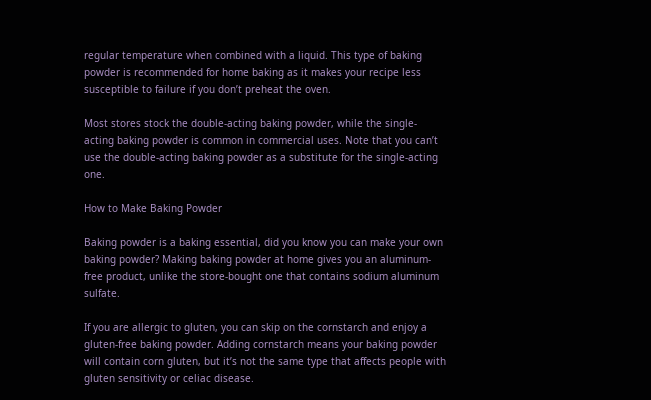regular temperature when combined with a liquid. This type of baking powder is recommended for home baking as it makes your recipe less susceptible to failure if you don’t preheat the oven.

Most stores stock the double-acting baking powder, while the single-acting baking powder is common in commercial uses. Note that you can’t use the double-acting baking powder as a substitute for the single-acting one.

How to Make Baking Powder

Baking powder is a baking essential, did you know you can make your own baking powder? Making baking powder at home gives you an aluminum-free product, unlike the store-bought one that contains sodium aluminum sulfate.

If you are allergic to gluten, you can skip on the cornstarch and enjoy a gluten-free baking powder. Adding cornstarch means your baking powder will contain corn gluten, but it’s not the same type that affects people with gluten sensitivity or celiac disease.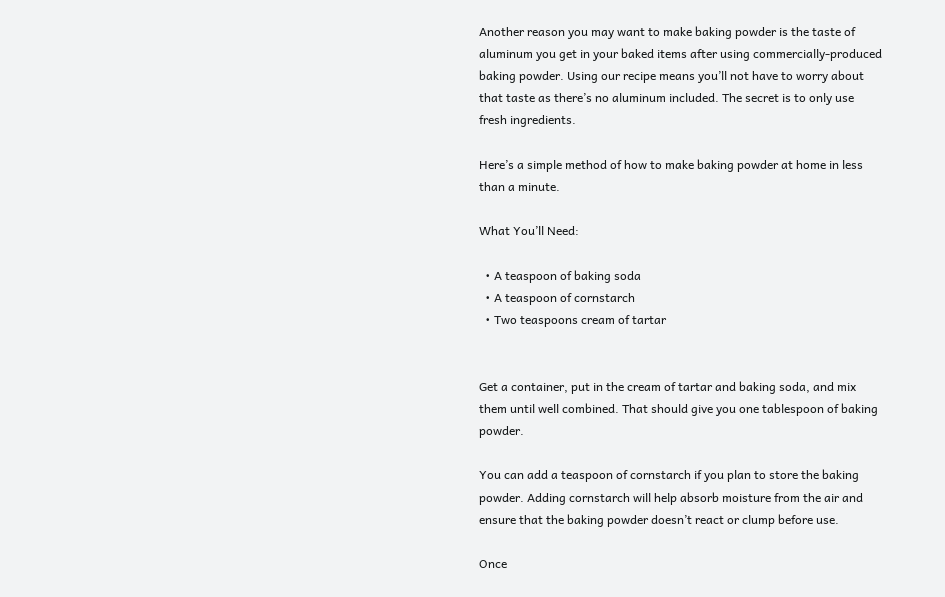Another reason you may want to make baking powder is the taste of aluminum you get in your baked items after using commercially-produced baking powder. Using our recipe means you’ll not have to worry about that taste as there’s no aluminum included. The secret is to only use fresh ingredients.

Here’s a simple method of how to make baking powder at home in less than a minute.

What You’ll Need:

  • A teaspoon of baking soda
  • A teaspoon of cornstarch
  • Two teaspoons cream of tartar


Get a container, put in the cream of tartar and baking soda, and mix them until well combined. That should give you one tablespoon of baking powder.

You can add a teaspoon of cornstarch if you plan to store the baking powder. Adding cornstarch will help absorb moisture from the air and ensure that the baking powder doesn’t react or clump before use.

Once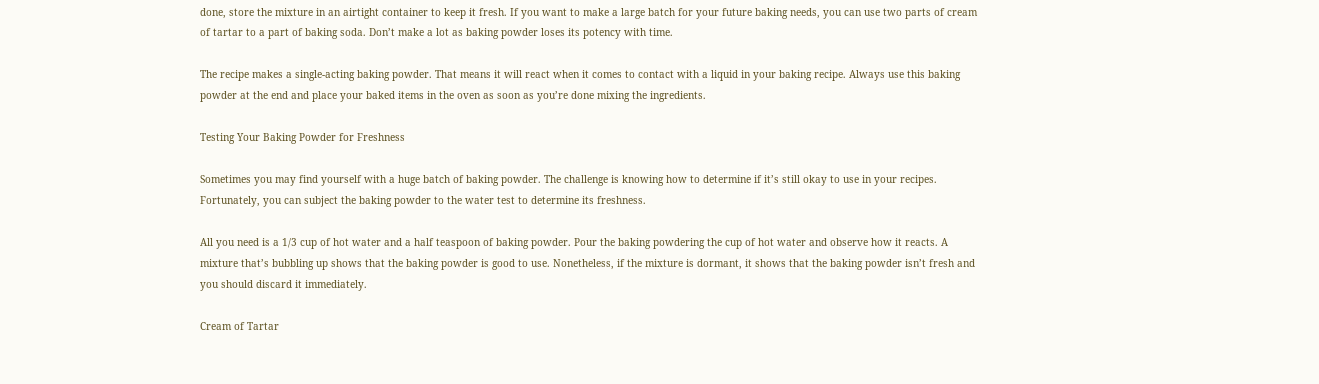done, store the mixture in an airtight container to keep it fresh. If you want to make a large batch for your future baking needs, you can use two parts of cream of tartar to a part of baking soda. Don’t make a lot as baking powder loses its potency with time.

The recipe makes a single-acting baking powder. That means it will react when it comes to contact with a liquid in your baking recipe. Always use this baking powder at the end and place your baked items in the oven as soon as you’re done mixing the ingredients.

Testing Your Baking Powder for Freshness

Sometimes you may find yourself with a huge batch of baking powder. The challenge is knowing how to determine if it’s still okay to use in your recipes. Fortunately, you can subject the baking powder to the water test to determine its freshness.

All you need is a 1/3 cup of hot water and a half teaspoon of baking powder. Pour the baking powdering the cup of hot water and observe how it reacts. A mixture that’s bubbling up shows that the baking powder is good to use. Nonetheless, if the mixture is dormant, it shows that the baking powder isn’t fresh and you should discard it immediately.

Cream of Tartar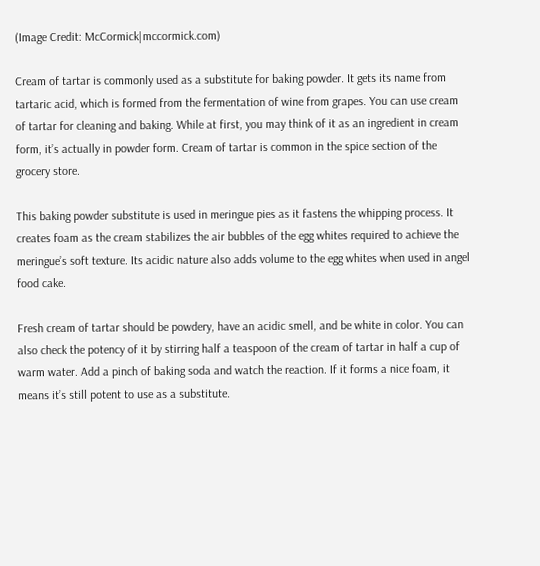(Image Credit: McCormick|mccormick.com)

Cream of tartar is commonly used as a substitute for baking powder. It gets its name from tartaric acid, which is formed from the fermentation of wine from grapes. You can use cream of tartar for cleaning and baking. While at first, you may think of it as an ingredient in cream form, it’s actually in powder form. Cream of tartar is common in the spice section of the grocery store.

This baking powder substitute is used in meringue pies as it fastens the whipping process. It creates foam as the cream stabilizes the air bubbles of the egg whites required to achieve the meringue’s soft texture. Its acidic nature also adds volume to the egg whites when used in angel food cake.

Fresh cream of tartar should be powdery, have an acidic smell, and be white in color. You can also check the potency of it by stirring half a teaspoon of the cream of tartar in half a cup of warm water. Add a pinch of baking soda and watch the reaction. If it forms a nice foam, it means it’s still potent to use as a substitute.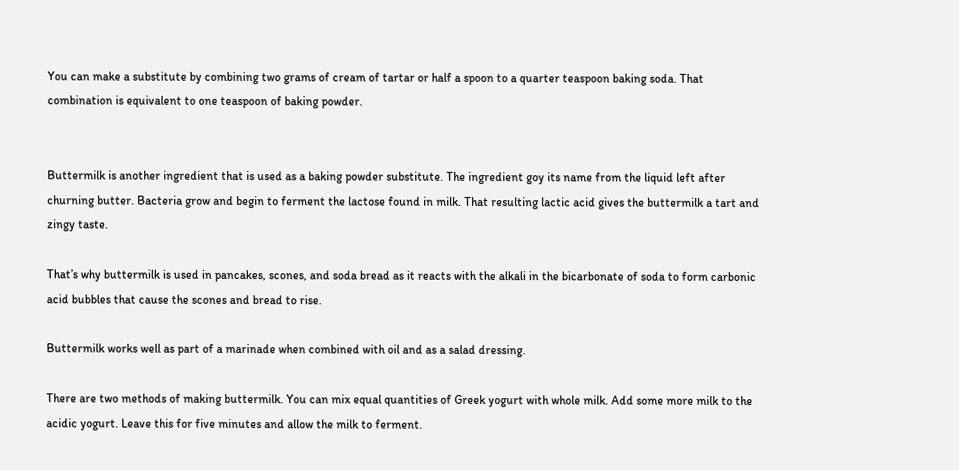You can make a substitute by combining two grams of cream of tartar or half a spoon to a quarter teaspoon baking soda. That combination is equivalent to one teaspoon of baking powder.


Buttermilk is another ingredient that is used as a baking powder substitute. The ingredient goy its name from the liquid left after churning butter. Bacteria grow and begin to ferment the lactose found in milk. That resulting lactic acid gives the buttermilk a tart and zingy taste.

That’s why buttermilk is used in pancakes, scones, and soda bread as it reacts with the alkali in the bicarbonate of soda to form carbonic acid bubbles that cause the scones and bread to rise.

Buttermilk works well as part of a marinade when combined with oil and as a salad dressing.

There are two methods of making buttermilk. You can mix equal quantities of Greek yogurt with whole milk. Add some more milk to the acidic yogurt. Leave this for five minutes and allow the milk to ferment.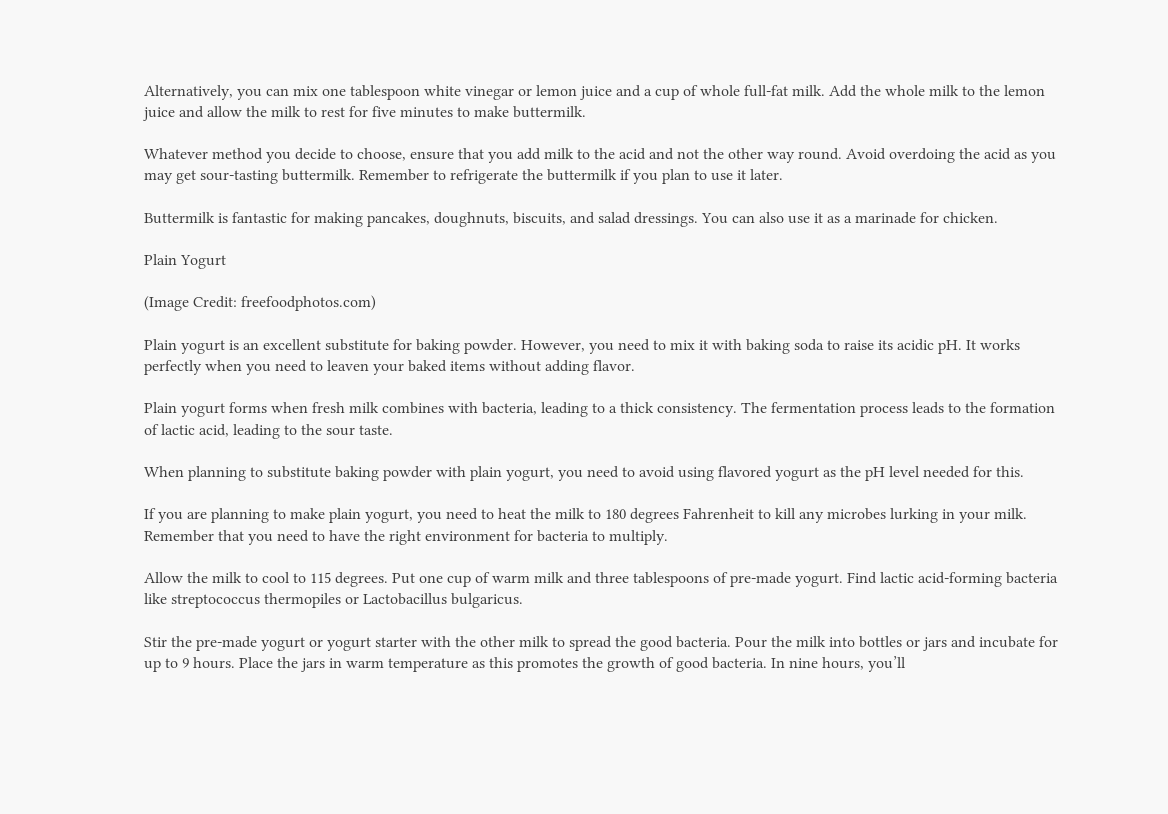Alternatively, you can mix one tablespoon white vinegar or lemon juice and a cup of whole full-fat milk. Add the whole milk to the lemon juice and allow the milk to rest for five minutes to make buttermilk.

Whatever method you decide to choose, ensure that you add milk to the acid and not the other way round. Avoid overdoing the acid as you may get sour-tasting buttermilk. Remember to refrigerate the buttermilk if you plan to use it later.

Buttermilk is fantastic for making pancakes, doughnuts, biscuits, and salad dressings. You can also use it as a marinade for chicken.

Plain Yogurt

(Image Credit: freefoodphotos.com)

Plain yogurt is an excellent substitute for baking powder. However, you need to mix it with baking soda to raise its acidic pH. It works perfectly when you need to leaven your baked items without adding flavor.

Plain yogurt forms when fresh milk combines with bacteria, leading to a thick consistency. The fermentation process leads to the formation of lactic acid, leading to the sour taste.

When planning to substitute baking powder with plain yogurt, you need to avoid using flavored yogurt as the pH level needed for this.

If you are planning to make plain yogurt, you need to heat the milk to 180 degrees Fahrenheit to kill any microbes lurking in your milk. Remember that you need to have the right environment for bacteria to multiply.

Allow the milk to cool to 115 degrees. Put one cup of warm milk and three tablespoons of pre-made yogurt. Find lactic acid-forming bacteria like streptococcus thermopiles or Lactobacillus bulgaricus.

Stir the pre-made yogurt or yogurt starter with the other milk to spread the good bacteria. Pour the milk into bottles or jars and incubate for up to 9 hours. Place the jars in warm temperature as this promotes the growth of good bacteria. In nine hours, you’ll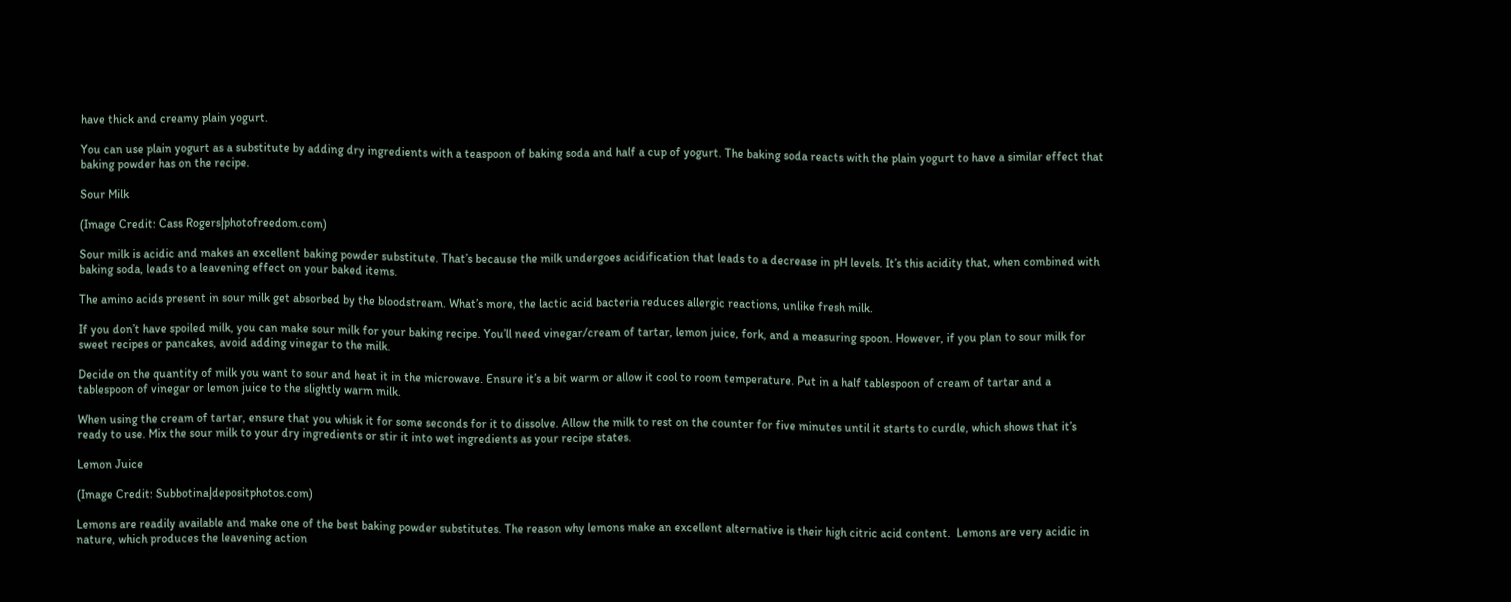have thick and creamy plain yogurt.

You can use plain yogurt as a substitute by adding dry ingredients with a teaspoon of baking soda and half a cup of yogurt. The baking soda reacts with the plain yogurt to have a similar effect that baking powder has on the recipe.

Sour Milk

(Image Credit: Cass Rogers|photofreedom.com)

Sour milk is acidic and makes an excellent baking powder substitute. That’s because the milk undergoes acidification that leads to a decrease in pH levels. It’s this acidity that, when combined with baking soda, leads to a leavening effect on your baked items.

The amino acids present in sour milk get absorbed by the bloodstream. What’s more, the lactic acid bacteria reduces allergic reactions, unlike fresh milk.

If you don’t have spoiled milk, you can make sour milk for your baking recipe. You’ll need vinegar/cream of tartar, lemon juice, fork, and a measuring spoon. However, if you plan to sour milk for sweet recipes or pancakes, avoid adding vinegar to the milk.

Decide on the quantity of milk you want to sour and heat it in the microwave. Ensure it’s a bit warm or allow it cool to room temperature. Put in a half tablespoon of cream of tartar and a tablespoon of vinegar or lemon juice to the slightly warm milk.

When using the cream of tartar, ensure that you whisk it for some seconds for it to dissolve. Allow the milk to rest on the counter for five minutes until it starts to curdle, which shows that it’s ready to use. Mix the sour milk to your dry ingredients or stir it into wet ingredients as your recipe states.

Lemon Juice

(Image Credit: Subbotina|depositphotos.com)

Lemons are readily available and make one of the best baking powder substitutes. The reason why lemons make an excellent alternative is their high citric acid content.  Lemons are very acidic in nature, which produces the leavening action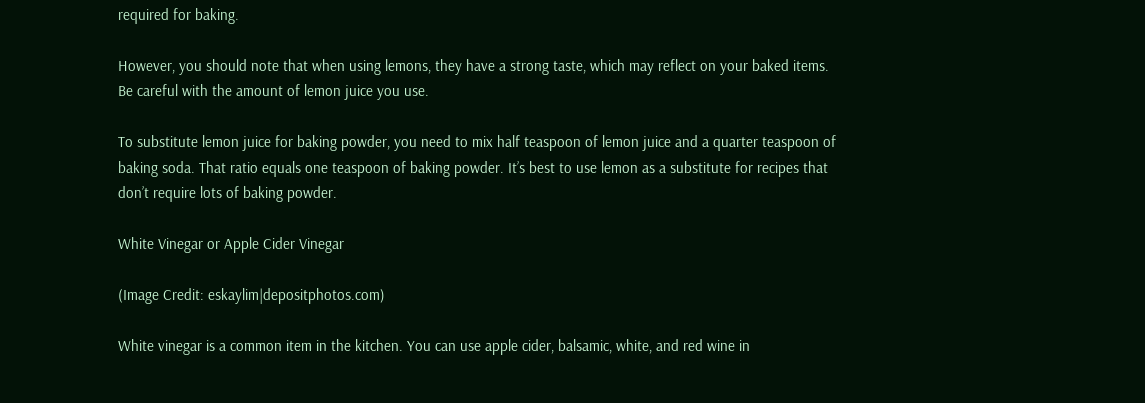required for baking.

However, you should note that when using lemons, they have a strong taste, which may reflect on your baked items. Be careful with the amount of lemon juice you use.

To substitute lemon juice for baking powder, you need to mix half teaspoon of lemon juice and a quarter teaspoon of baking soda. That ratio equals one teaspoon of baking powder. It’s best to use lemon as a substitute for recipes that don’t require lots of baking powder.

White Vinegar or Apple Cider Vinegar

(Image Credit: eskaylim|depositphotos.com)

White vinegar is a common item in the kitchen. You can use apple cider, balsamic, white, and red wine in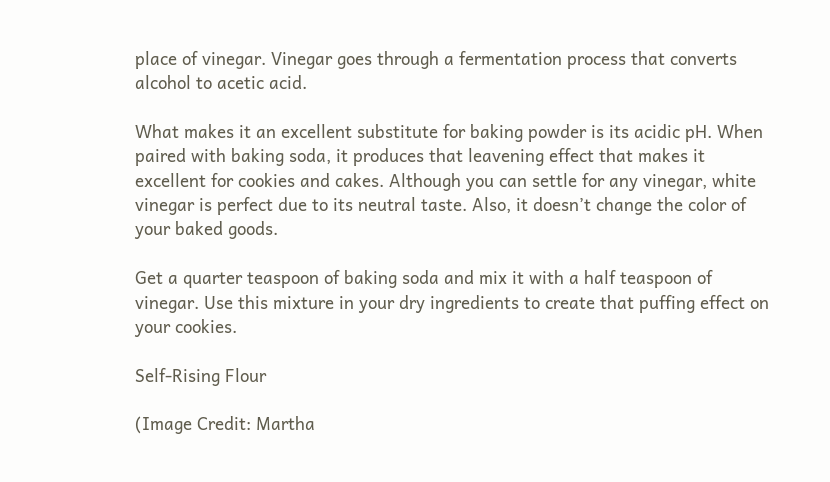place of vinegar. Vinegar goes through a fermentation process that converts alcohol to acetic acid.

What makes it an excellent substitute for baking powder is its acidic pH. When paired with baking soda, it produces that leavening effect that makes it excellent for cookies and cakes. Although you can settle for any vinegar, white vinegar is perfect due to its neutral taste. Also, it doesn’t change the color of your baked goods.

Get a quarter teaspoon of baking soda and mix it with a half teaspoon of vinegar. Use this mixture in your dry ingredients to create that puffing effect on your cookies.

Self-Rising Flour

(Image Credit: Martha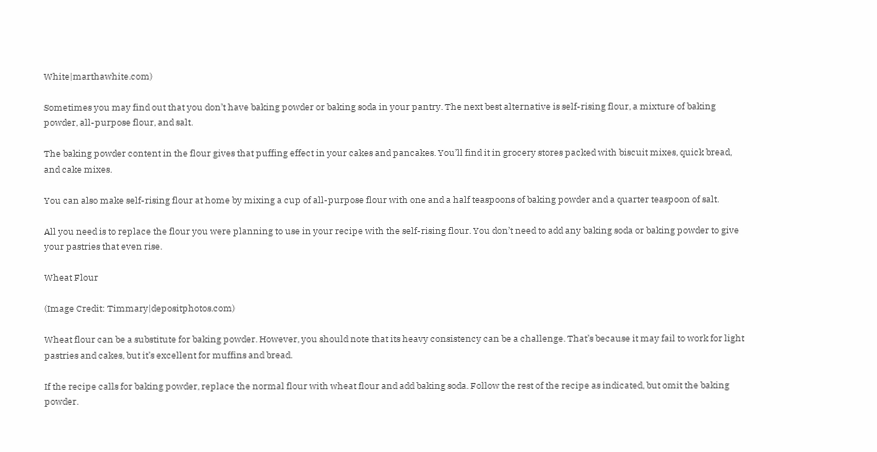White|marthawhite.com)

Sometimes you may find out that you don’t have baking powder or baking soda in your pantry. The next best alternative is self-rising flour, a mixture of baking powder, all-purpose flour, and salt.

The baking powder content in the flour gives that puffing effect in your cakes and pancakes. You’ll find it in grocery stores packed with biscuit mixes, quick bread, and cake mixes.

You can also make self-rising flour at home by mixing a cup of all-purpose flour with one and a half teaspoons of baking powder and a quarter teaspoon of salt.

All you need is to replace the flour you were planning to use in your recipe with the self-rising flour. You don’t need to add any baking soda or baking powder to give your pastries that even rise.

Wheat Flour

(Image Credit: Timmary|depositphotos.com)

Wheat flour can be a substitute for baking powder. However, you should note that its heavy consistency can be a challenge. That’s because it may fail to work for light pastries and cakes, but it’s excellent for muffins and bread.

If the recipe calls for baking powder, replace the normal flour with wheat flour and add baking soda. Follow the rest of the recipe as indicated, but omit the baking powder.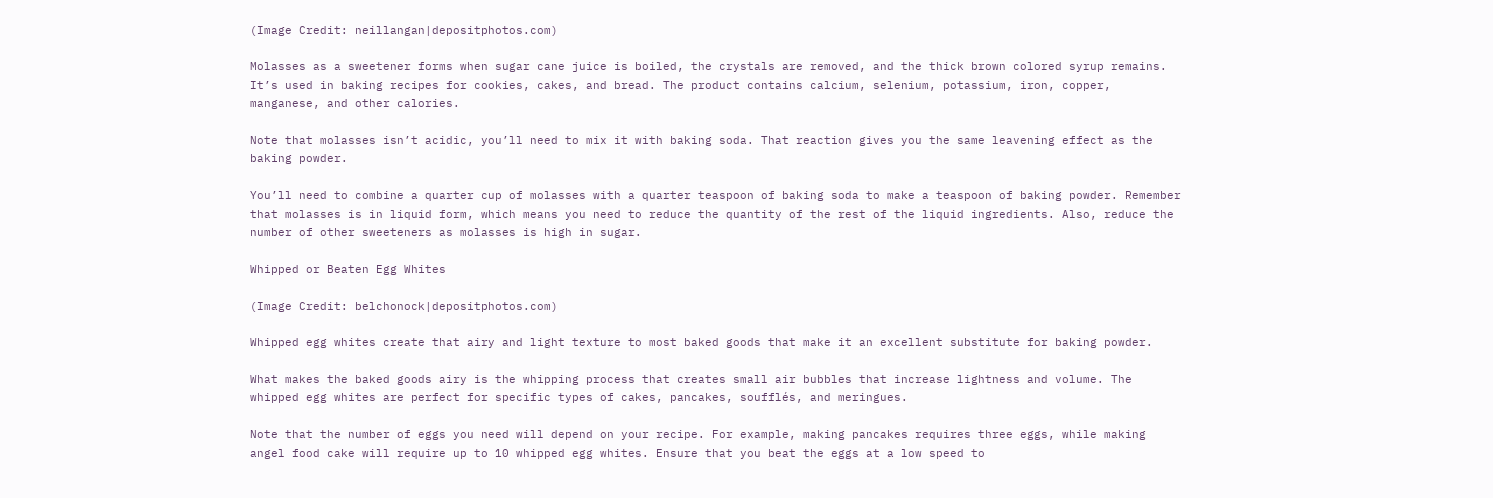(Image Credit: neillangan|depositphotos.com)

Molasses as a sweetener forms when sugar cane juice is boiled, the crystals are removed, and the thick brown colored syrup remains. It’s used in baking recipes for cookies, cakes, and bread. The product contains calcium, selenium, potassium, iron, copper, manganese, and other calories.

Note that molasses isn’t acidic, you’ll need to mix it with baking soda. That reaction gives you the same leavening effect as the baking powder.

You’ll need to combine a quarter cup of molasses with a quarter teaspoon of baking soda to make a teaspoon of baking powder. Remember that molasses is in liquid form, which means you need to reduce the quantity of the rest of the liquid ingredients. Also, reduce the number of other sweeteners as molasses is high in sugar.

Whipped or Beaten Egg Whites

(Image Credit: belchonock|depositphotos.com)

Whipped egg whites create that airy and light texture to most baked goods that make it an excellent substitute for baking powder.

What makes the baked goods airy is the whipping process that creates small air bubbles that increase lightness and volume. The whipped egg whites are perfect for specific types of cakes, pancakes, soufflés, and meringues.

Note that the number of eggs you need will depend on your recipe. For example, making pancakes requires three eggs, while making angel food cake will require up to 10 whipped egg whites. Ensure that you beat the eggs at a low speed to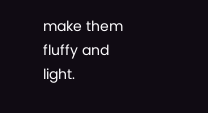make them fluffy and light.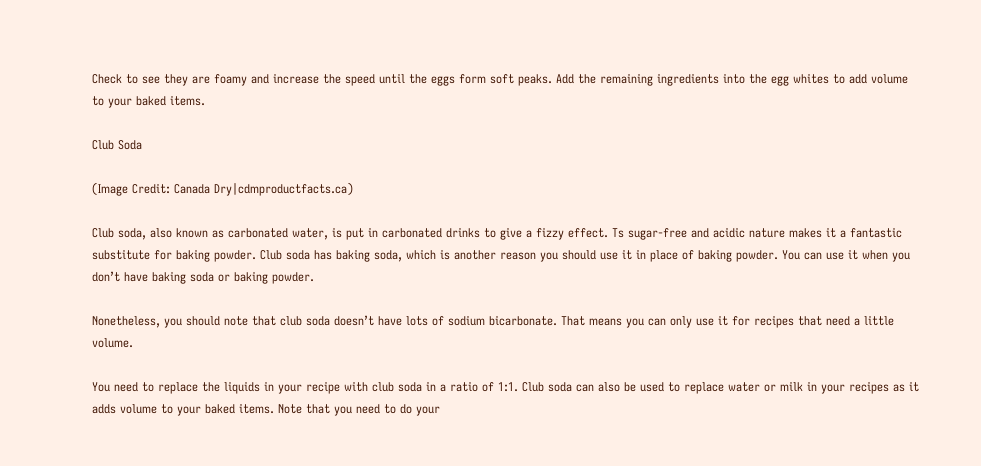Check to see they are foamy and increase the speed until the eggs form soft peaks. Add the remaining ingredients into the egg whites to add volume to your baked items.

Club Soda

(Image Credit: Canada Dry|cdmproductfacts.ca)

Club soda, also known as carbonated water, is put in carbonated drinks to give a fizzy effect. Ts sugar-free and acidic nature makes it a fantastic substitute for baking powder. Club soda has baking soda, which is another reason you should use it in place of baking powder. You can use it when you don’t have baking soda or baking powder.

Nonetheless, you should note that club soda doesn’t have lots of sodium bicarbonate. That means you can only use it for recipes that need a little volume.

You need to replace the liquids in your recipe with club soda in a ratio of 1:1. Club soda can also be used to replace water or milk in your recipes as it adds volume to your baked items. Note that you need to do your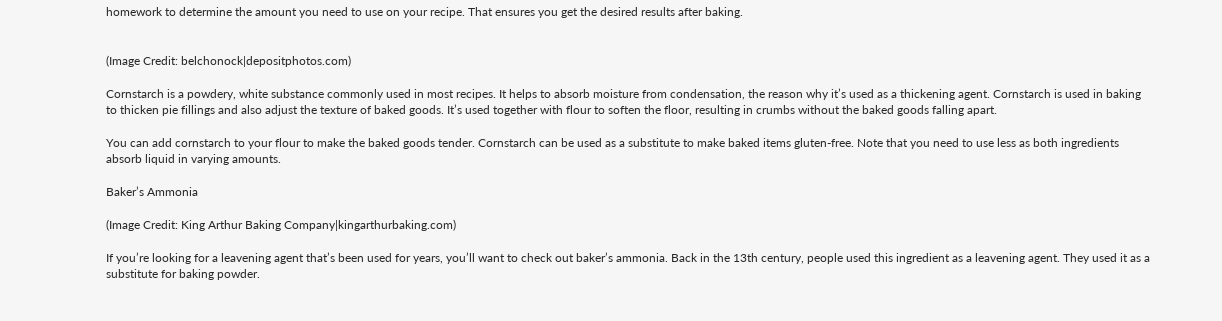homework to determine the amount you need to use on your recipe. That ensures you get the desired results after baking.


(Image Credit: belchonock|depositphotos.com)

Cornstarch is a powdery, white substance commonly used in most recipes. It helps to absorb moisture from condensation, the reason why it’s used as a thickening agent. Cornstarch is used in baking to thicken pie fillings and also adjust the texture of baked goods. It’s used together with flour to soften the floor, resulting in crumbs without the baked goods falling apart.

You can add cornstarch to your flour to make the baked goods tender. Cornstarch can be used as a substitute to make baked items gluten-free. Note that you need to use less as both ingredients absorb liquid in varying amounts.

Baker’s Ammonia

(Image Credit: King Arthur Baking Company|kingarthurbaking.com)

If you’re looking for a leavening agent that’s been used for years, you’ll want to check out baker’s ammonia. Back in the 13th century, people used this ingredient as a leavening agent. They used it as a substitute for baking powder.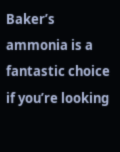Baker’s ammonia is a fantastic choice if you’re looking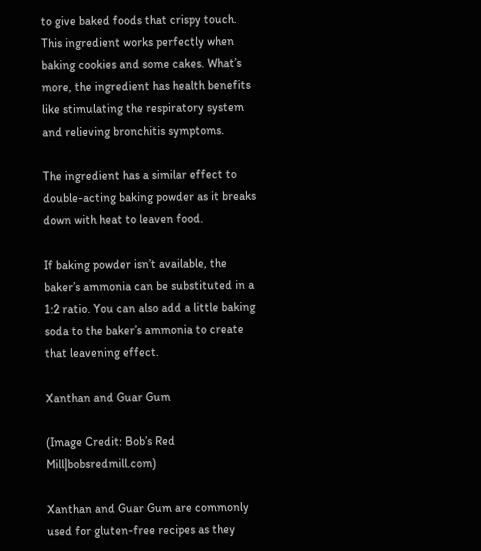to give baked foods that crispy touch. This ingredient works perfectly when baking cookies and some cakes. What’s more, the ingredient has health benefits like stimulating the respiratory system and relieving bronchitis symptoms.

The ingredient has a similar effect to double-acting baking powder as it breaks down with heat to leaven food.

If baking powder isn’t available, the baker’s ammonia can be substituted in a 1:2 ratio. You can also add a little baking soda to the baker’s ammonia to create that leavening effect.

Xanthan and Guar Gum

(Image Credit: Bob’s Red Mill|bobsredmill.com)

Xanthan and Guar Gum are commonly used for gluten-free recipes as they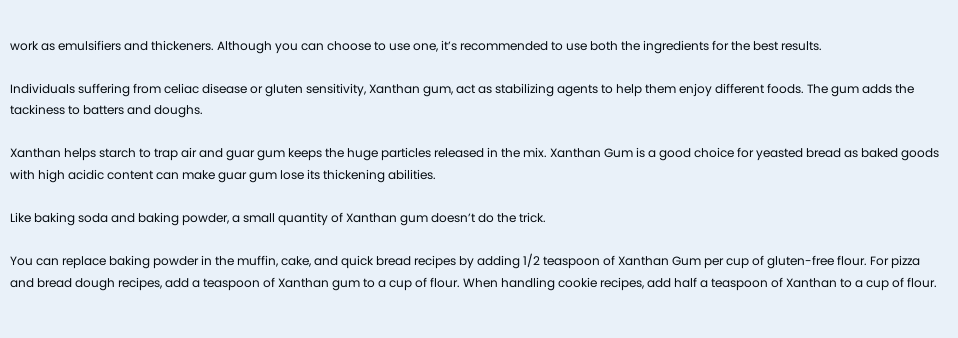work as emulsifiers and thickeners. Although you can choose to use one, it’s recommended to use both the ingredients for the best results.

Individuals suffering from celiac disease or gluten sensitivity, Xanthan gum, act as stabilizing agents to help them enjoy different foods. The gum adds the tackiness to batters and doughs.

Xanthan helps starch to trap air and guar gum keeps the huge particles released in the mix. Xanthan Gum is a good choice for yeasted bread as baked goods with high acidic content can make guar gum lose its thickening abilities.

Like baking soda and baking powder, a small quantity of Xanthan gum doesn’t do the trick.

You can replace baking powder in the muffin, cake, and quick bread recipes by adding 1/2 teaspoon of Xanthan Gum per cup of gluten-free flour. For pizza and bread dough recipes, add a teaspoon of Xanthan gum to a cup of flour. When handling cookie recipes, add half a teaspoon of Xanthan to a cup of flour.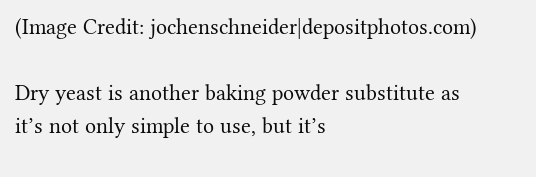(Image Credit: jochenschneider|depositphotos.com)

Dry yeast is another baking powder substitute as it’s not only simple to use, but it’s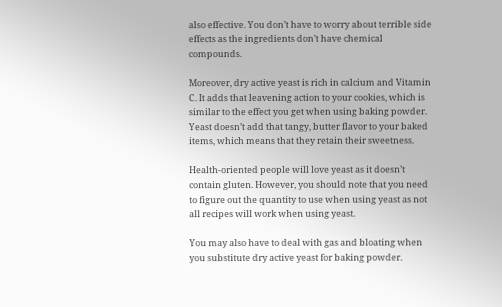also effective. You don’t have to worry about terrible side effects as the ingredients don’t have chemical compounds.

Moreover, dry active yeast is rich in calcium and Vitamin C. It adds that leavening action to your cookies, which is similar to the effect you get when using baking powder. Yeast doesn’t add that tangy, butter flavor to your baked items, which means that they retain their sweetness.

Health-oriented people will love yeast as it doesn’t contain gluten. However, you should note that you need to figure out the quantity to use when using yeast as not all recipes will work when using yeast.

You may also have to deal with gas and bloating when you substitute dry active yeast for baking powder.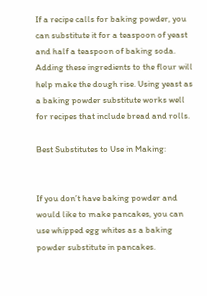If a recipe calls for baking powder, you can substitute it for a teaspoon of yeast and half a teaspoon of baking soda. Adding these ingredients to the flour will help make the dough rise. Using yeast as a baking powder substitute works well for recipes that include bread and rolls.

Best Substitutes to Use in Making:


If you don’t have baking powder and would like to make pancakes, you can use whipped egg whites as a baking powder substitute in pancakes.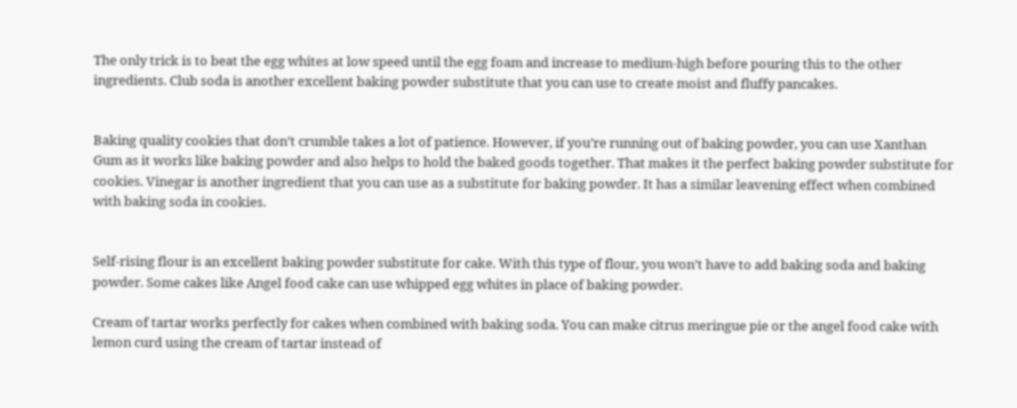The only trick is to beat the egg whites at low speed until the egg foam and increase to medium-high before pouring this to the other ingredients. Club soda is another excellent baking powder substitute that you can use to create moist and fluffy pancakes.


Baking quality cookies that don’t crumble takes a lot of patience. However, if you’re running out of baking powder, you can use Xanthan Gum as it works like baking powder and also helps to hold the baked goods together. That makes it the perfect baking powder substitute for cookies. Vinegar is another ingredient that you can use as a substitute for baking powder. It has a similar leavening effect when combined with baking soda in cookies.


Self-rising flour is an excellent baking powder substitute for cake. With this type of flour, you won’t have to add baking soda and baking powder. Some cakes like Angel food cake can use whipped egg whites in place of baking powder.

Cream of tartar works perfectly for cakes when combined with baking soda. You can make citrus meringue pie or the angel food cake with lemon curd using the cream of tartar instead of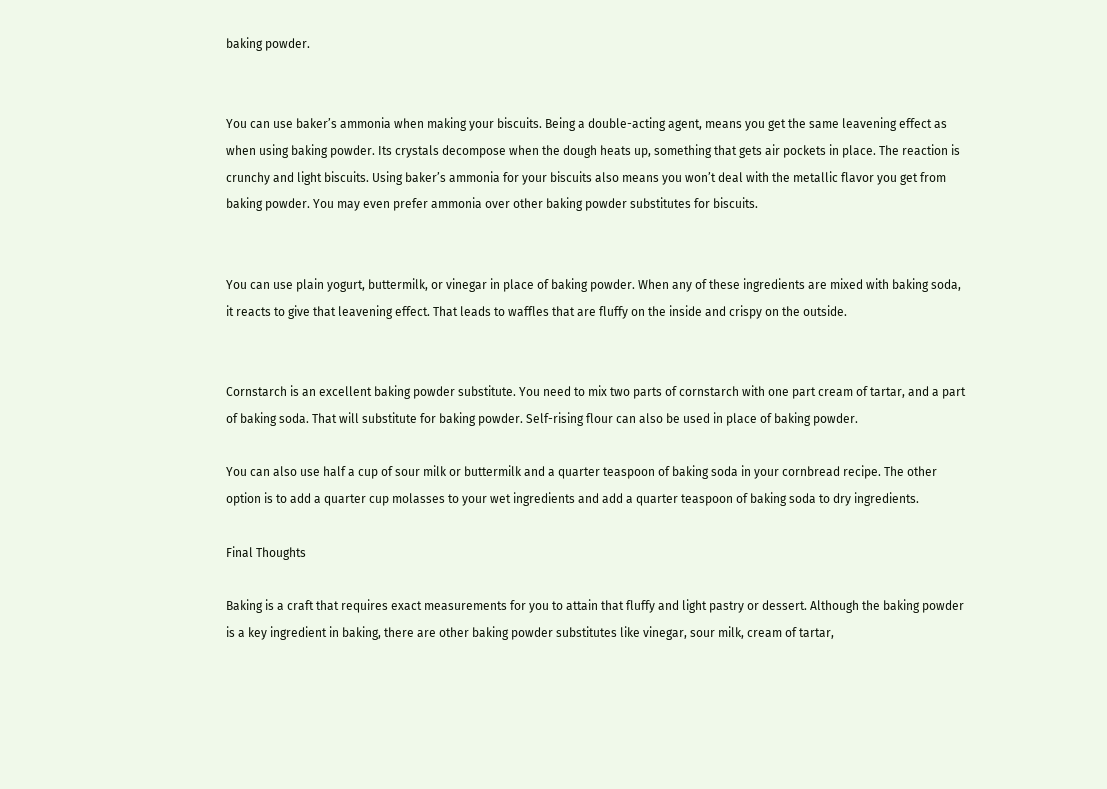baking powder.


You can use baker’s ammonia when making your biscuits. Being a double-acting agent, means you get the same leavening effect as when using baking powder. Its crystals decompose when the dough heats up, something that gets air pockets in place. The reaction is crunchy and light biscuits. Using baker’s ammonia for your biscuits also means you won’t deal with the metallic flavor you get from baking powder. You may even prefer ammonia over other baking powder substitutes for biscuits.


You can use plain yogurt, buttermilk, or vinegar in place of baking powder. When any of these ingredients are mixed with baking soda, it reacts to give that leavening effect. That leads to waffles that are fluffy on the inside and crispy on the outside.


Cornstarch is an excellent baking powder substitute. You need to mix two parts of cornstarch with one part cream of tartar, and a part of baking soda. That will substitute for baking powder. Self-rising flour can also be used in place of baking powder.

You can also use half a cup of sour milk or buttermilk and a quarter teaspoon of baking soda in your cornbread recipe. The other option is to add a quarter cup molasses to your wet ingredients and add a quarter teaspoon of baking soda to dry ingredients.

Final Thoughts

Baking is a craft that requires exact measurements for you to attain that fluffy and light pastry or dessert. Although the baking powder is a key ingredient in baking, there are other baking powder substitutes like vinegar, sour milk, cream of tartar,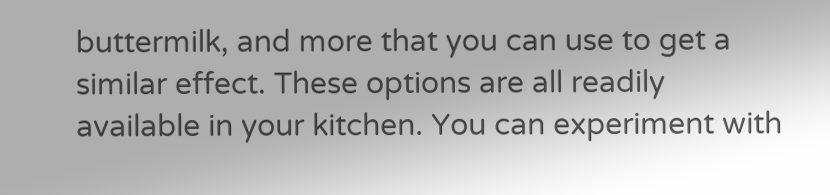buttermilk, and more that you can use to get a similar effect. These options are all readily available in your kitchen. You can experiment with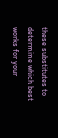these substitutes to determine which best works for your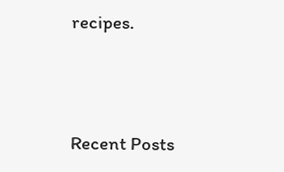recipes.



Recent Posts